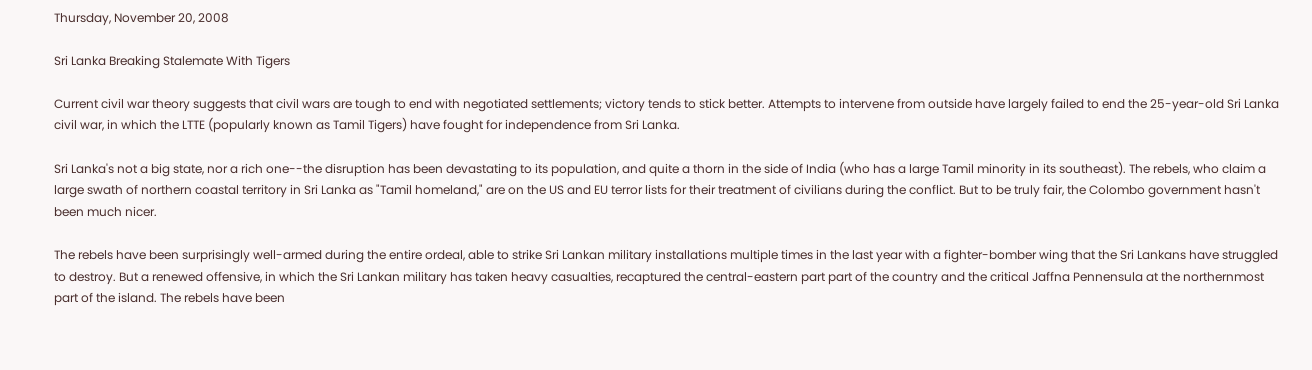Thursday, November 20, 2008

Sri Lanka Breaking Stalemate With Tigers

Current civil war theory suggests that civil wars are tough to end with negotiated settlements; victory tends to stick better. Attempts to intervene from outside have largely failed to end the 25-year-old Sri Lanka civil war, in which the LTTE (popularly known as Tamil Tigers) have fought for independence from Sri Lanka.

Sri Lanka's not a big state, nor a rich one--the disruption has been devastating to its population, and quite a thorn in the side of India (who has a large Tamil minority in its southeast). The rebels, who claim a large swath of northern coastal territory in Sri Lanka as "Tamil homeland," are on the US and EU terror lists for their treatment of civilians during the conflict. But to be truly fair, the Colombo government hasn't been much nicer.

The rebels have been surprisingly well-armed during the entire ordeal, able to strike Sri Lankan military installations multiple times in the last year with a fighter-bomber wing that the Sri Lankans have struggled to destroy. But a renewed offensive, in which the Sri Lankan military has taken heavy casualties, recaptured the central-eastern part part of the country and the critical Jaffna Pennensula at the northernmost part of the island. The rebels have been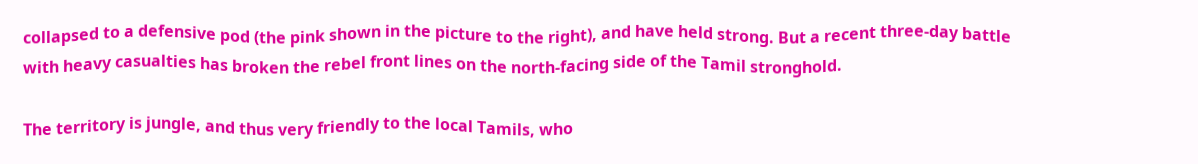collapsed to a defensive pod (the pink shown in the picture to the right), and have held strong. But a recent three-day battle with heavy casualties has broken the rebel front lines on the north-facing side of the Tamil stronghold.

The territory is jungle, and thus very friendly to the local Tamils, who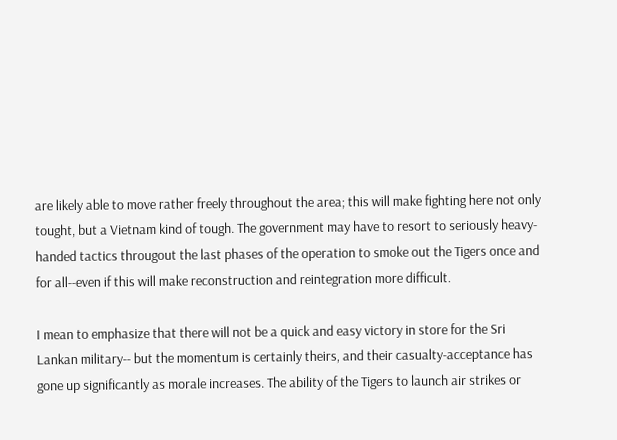are likely able to move rather freely throughout the area; this will make fighting here not only tought, but a Vietnam kind of tough. The government may have to resort to seriously heavy-handed tactics througout the last phases of the operation to smoke out the Tigers once and for all--even if this will make reconstruction and reintegration more difficult.

I mean to emphasize that there will not be a quick and easy victory in store for the Sri Lankan military-- but the momentum is certainly theirs, and their casualty-acceptance has gone up significantly as morale increases. The ability of the Tigers to launch air strikes or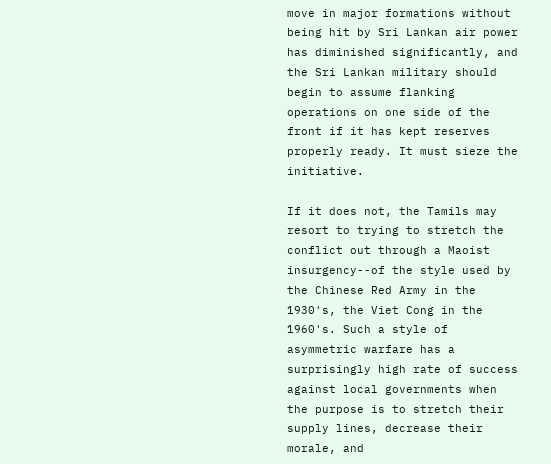move in major formations without being hit by Sri Lankan air power has diminished significantly, and the Sri Lankan military should begin to assume flanking operations on one side of the front if it has kept reserves properly ready. It must sieze the initiative.

If it does not, the Tamils may resort to trying to stretch the conflict out through a Maoist insurgency--of the style used by the Chinese Red Army in the 1930's, the Viet Cong in the 1960's. Such a style of asymmetric warfare has a surprisingly high rate of success against local governments when the purpose is to stretch their supply lines, decrease their morale, and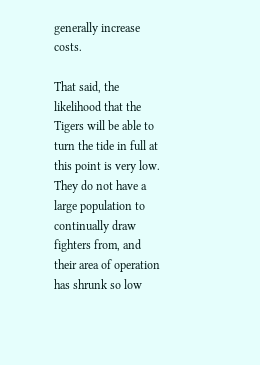generally increase costs.

That said, the likelihood that the Tigers will be able to turn the tide in full at this point is very low. They do not have a large population to continually draw fighters from, and their area of operation has shrunk so low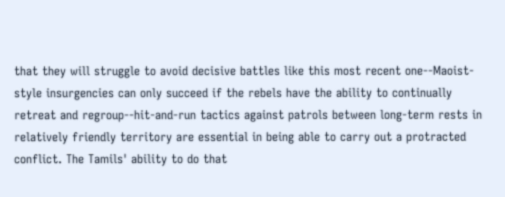that they will struggle to avoid decisive battles like this most recent one--Maoist-style insurgencies can only succeed if the rebels have the ability to continually retreat and regroup--hit-and-run tactics against patrols between long-term rests in relatively friendly territory are essential in being able to carry out a protracted conflict. The Tamils' ability to do that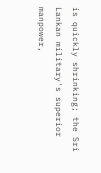is quickly shrinking; the Sri Lankan military's superior manpower,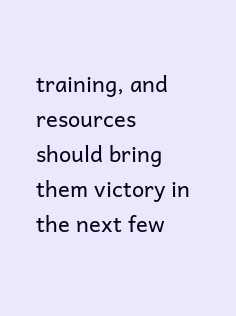training, and resources should bring them victory in the next few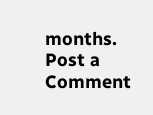months.
Post a Comment